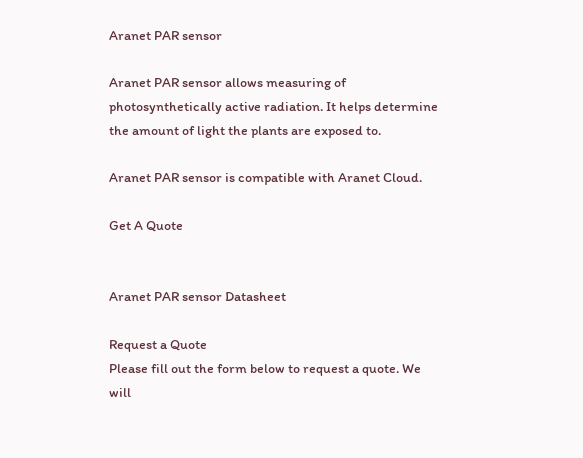Aranet PAR sensor

Aranet PAR sensor allows measuring of photosynthetically active radiation. It helps determine the amount of light the plants are exposed to.

Aranet PAR sensor is compatible with Aranet Cloud.

Get A Quote


Aranet PAR sensor Datasheet

Request a Quote
Please fill out the form below to request a quote. We will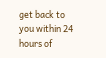get back to you within 24 hours of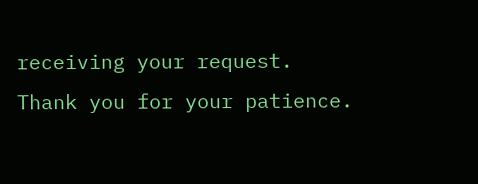receiving your request.
Thank you for your patience.